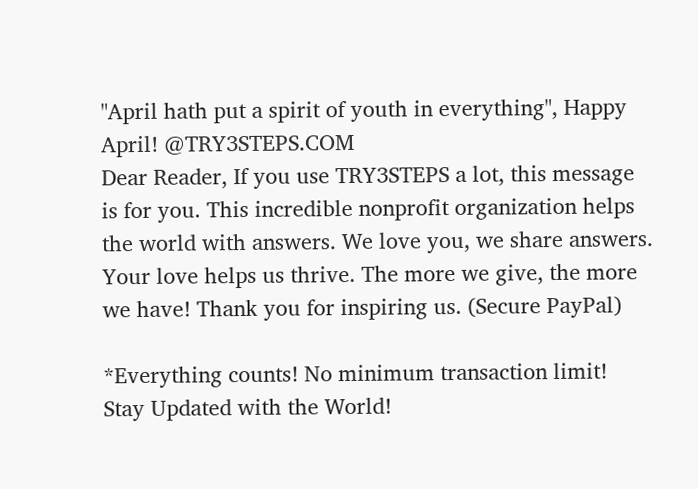"April hath put a spirit of youth in everything", Happy April! @TRY3STEPS.COM
Dear Reader, If you use TRY3STEPS a lot, this message is for you. This incredible nonprofit organization helps the world with answers. We love you, we share answers. Your love helps us thrive. The more we give, the more we have! Thank you for inspiring us. (Secure PayPal)

*Everything counts! No minimum transaction limit!
Stay Updated with the World!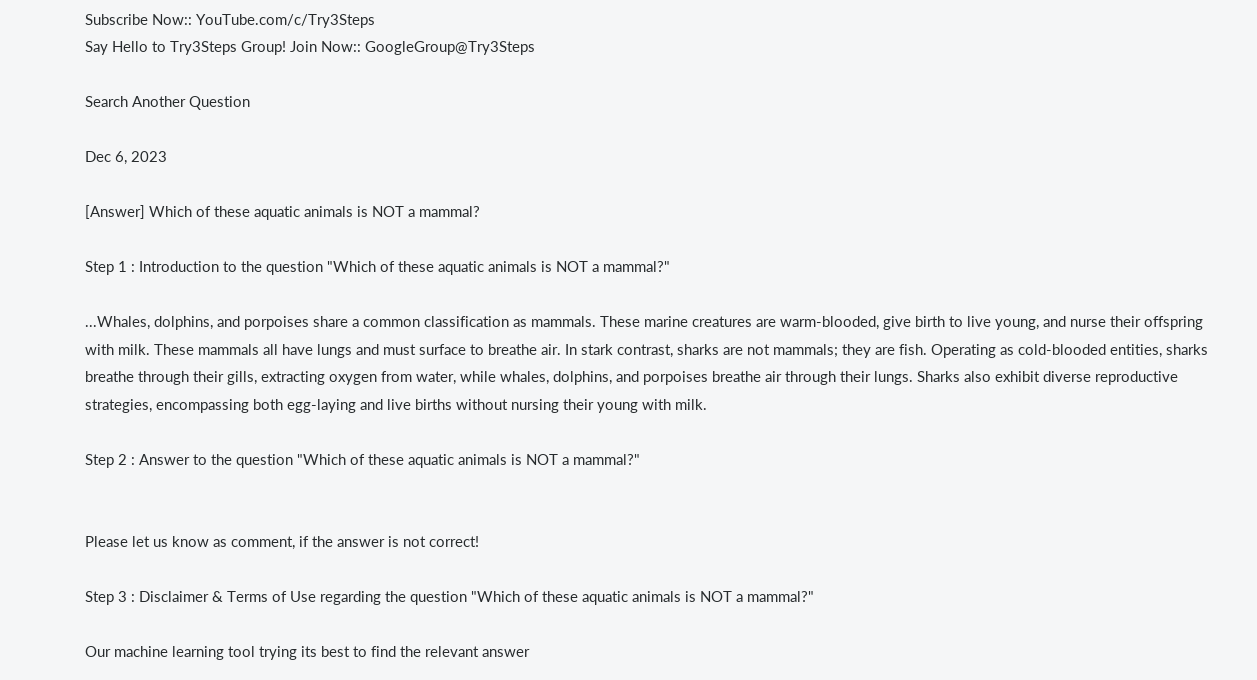Subscribe Now:: YouTube.com/c/Try3Steps
Say Hello to Try3Steps Group! Join Now:: GoogleGroup@Try3Steps

Search Another Question

Dec 6, 2023

[Answer] Which of these aquatic animals is NOT a mammal?

Step 1 : Introduction to the question "Which of these aquatic animals is NOT a mammal?"

...Whales, dolphins, and porpoises share a common classification as mammals. These marine creatures are warm-blooded, give birth to live young, and nurse their offspring with milk. These mammals all have lungs and must surface to breathe air. In stark contrast, sharks are not mammals; they are fish. Operating as cold-blooded entities, sharks breathe through their gills, extracting oxygen from water, while whales, dolphins, and porpoises breathe air through their lungs. Sharks also exhibit diverse reproductive strategies, encompassing both egg-laying and live births without nursing their young with milk.

Step 2 : Answer to the question "Which of these aquatic animals is NOT a mammal?"


Please let us know as comment, if the answer is not correct!

Step 3 : Disclaimer & Terms of Use regarding the question "Which of these aquatic animals is NOT a mammal?"

Our machine learning tool trying its best to find the relevant answer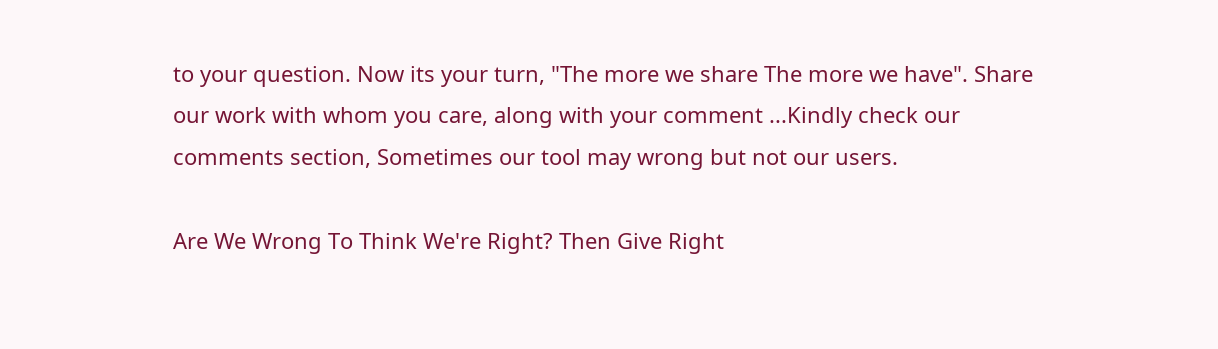to your question. Now its your turn, "The more we share The more we have". Share our work with whom you care, along with your comment ...Kindly check our comments section, Sometimes our tool may wrong but not our users.

Are We Wrong To Think We're Right? Then Give Right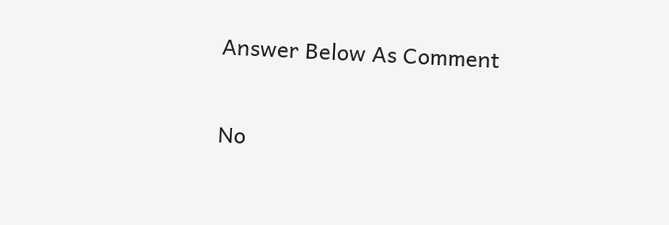Answer Below As Comment

No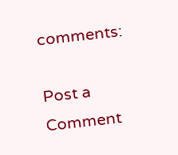comments:

Post a Comment